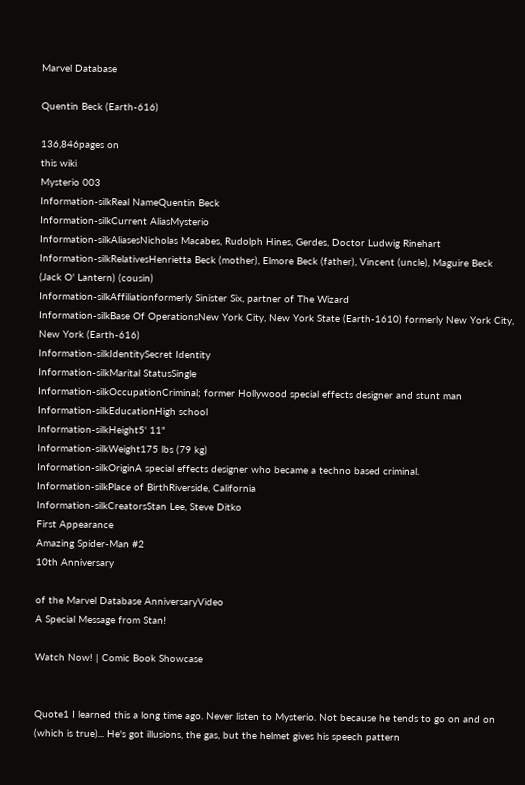Marvel Database

Quentin Beck (Earth-616)

136,846pages on
this wiki
Mysterio 003
Information-silkReal NameQuentin Beck
Information-silkCurrent AliasMysterio
Information-silkAliasesNicholas Macabes, Rudolph Hines, Gerdes, Doctor Ludwig Rinehart
Information-silkRelativesHenrietta Beck (mother), Elmore Beck (father), Vincent (uncle), Maguire Beck (Jack O' Lantern) (cousin)
Information-silkAffiliationformerly Sinister Six, partner of The Wizard
Information-silkBase Of OperationsNew York City, New York State (Earth-1610) formerly New York City, New York (Earth-616)
Information-silkIdentitySecret Identity
Information-silkMarital StatusSingle
Information-silkOccupationCriminal; former Hollywood special effects designer and stunt man
Information-silkEducationHigh school
Information-silkHeight5' 11"
Information-silkWeight175 lbs (79 kg)
Information-silkOriginA special effects designer who became a techno based criminal.
Information-silkPlace of BirthRiverside, California
Information-silkCreatorsStan Lee, Steve Ditko
First Appearance
Amazing Spider-Man #2
10th Anniversary

of the Marvel Database AnniversaryVideo
A Special Message from Stan!

Watch Now! | Comic Book Showcase


Quote1 I learned this a long time ago. Never listen to Mysterio. Not because he tends to go on and on (which is true)... He's got illusions, the gas, but the helmet gives his speech pattern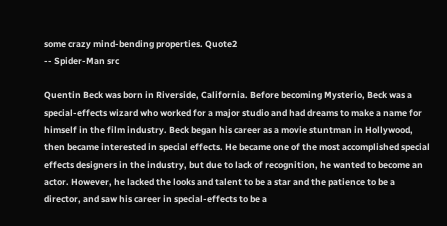some crazy mind-bending properties. Quote2
-- Spider-Man src

Quentin Beck was born in Riverside, California. Before becoming Mysterio, Beck was a special-effects wizard who worked for a major studio and had dreams to make a name for himself in the film industry. Beck began his career as a movie stuntman in Hollywood, then became interested in special effects. He became one of the most accomplished special effects designers in the industry, but due to lack of recognition, he wanted to become an actor. However, he lacked the looks and talent to be a star and the patience to be a director, and saw his career in special-effects to be a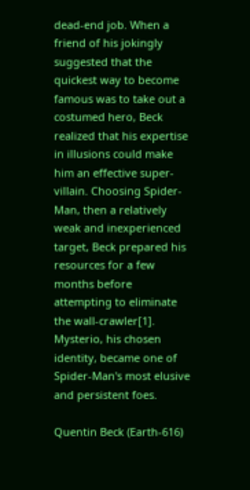dead-end job. When a friend of his jokingly suggested that the quickest way to become famous was to take out a costumed hero, Beck realized that his expertise in illusions could make him an effective super-villain. Choosing Spider-Man, then a relatively weak and inexperienced target, Beck prepared his resources for a few months before attempting to eliminate the wall-crawler[1]. Mysterio, his chosen identity, became one of Spider-Man's most elusive and persistent foes.

Quentin Beck (Earth-616)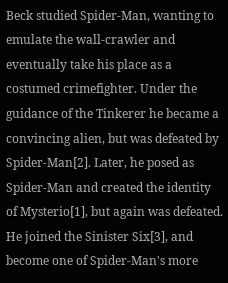Beck studied Spider-Man, wanting to emulate the wall-crawler and eventually take his place as a costumed crimefighter. Under the guidance of the Tinkerer he became a convincing alien, but was defeated by Spider-Man[2]. Later, he posed as Spider-Man and created the identity of Mysterio[1], but again was defeated. He joined the Sinister Six[3], and become one of Spider-Man's more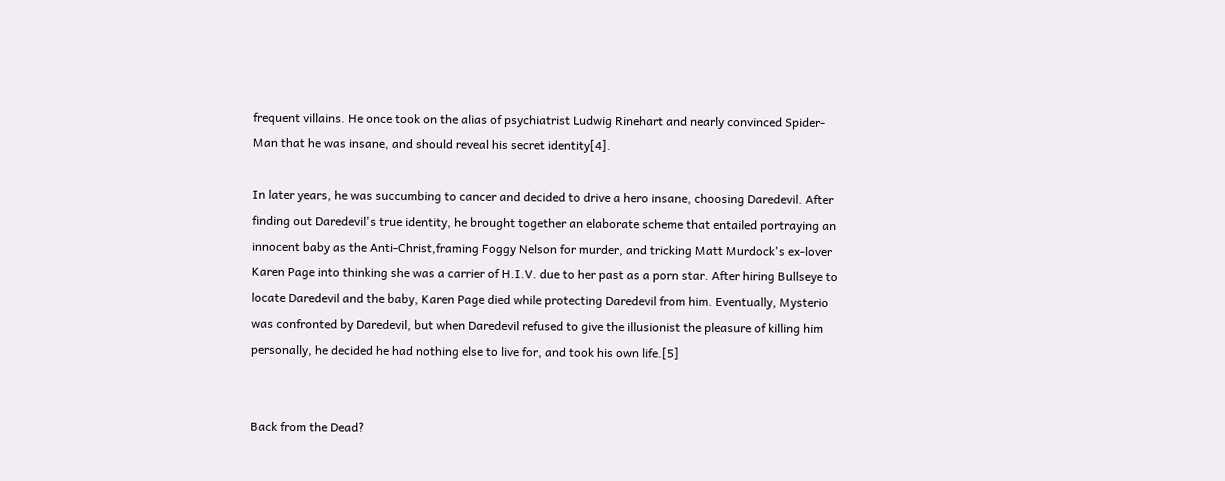frequent villains. He once took on the alias of psychiatrist Ludwig Rinehart and nearly convinced Spider-Man that he was insane, and should reveal his secret identity[4].

In later years, he was succumbing to cancer and decided to drive a hero insane, choosing Daredevil. After finding out Daredevil's true identity, he brought together an elaborate scheme that entailed portraying an innocent baby as the Anti-Christ,framing Foggy Nelson for murder, and tricking Matt Murdock's ex-lover Karen Page into thinking she was a carrier of H.I.V. due to her past as a porn star. After hiring Bullseye to locate Daredevil and the baby, Karen Page died while protecting Daredevil from him. Eventually, Mysterio was confronted by Daredevil, but when Daredevil refused to give the illusionist the pleasure of killing him personally, he decided he had nothing else to live for, and took his own life.[5]


Back from the Dead?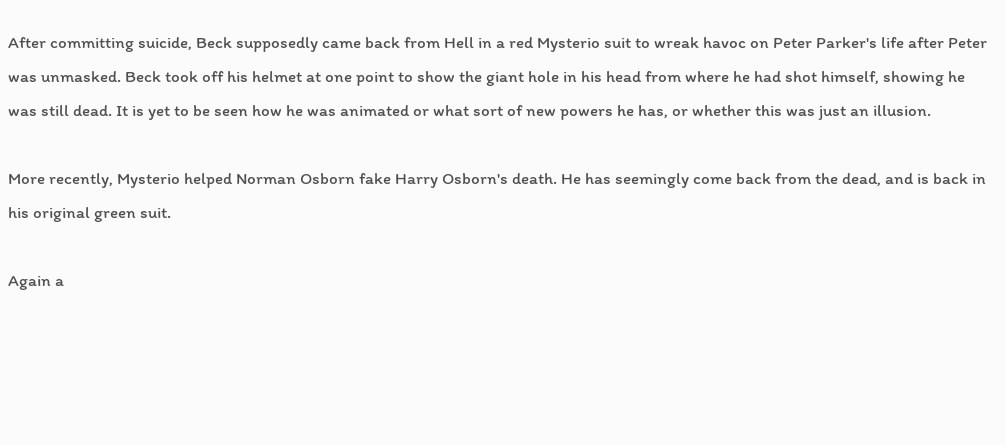After committing suicide, Beck supposedly came back from Hell in a red Mysterio suit to wreak havoc on Peter Parker's life after Peter was unmasked. Beck took off his helmet at one point to show the giant hole in his head from where he had shot himself, showing he was still dead. It is yet to be seen how he was animated or what sort of new powers he has, or whether this was just an illusion.

More recently, Mysterio helped Norman Osborn fake Harry Osborn's death. He has seemingly come back from the dead, and is back in his original green suit.

Again a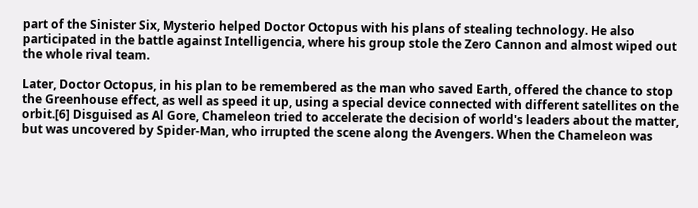part of the Sinister Six, Mysterio helped Doctor Octopus with his plans of stealing technology. He also participated in the battle against Intelligencia, where his group stole the Zero Cannon and almost wiped out the whole rival team.

Later, Doctor Octopus, in his plan to be remembered as the man who saved Earth, offered the chance to stop the Greenhouse effect, as well as speed it up, using a special device connected with different satellites on the orbit.[6] Disguised as Al Gore, Chameleon tried to accelerate the decision of world's leaders about the matter, but was uncovered by Spider-Man, who irrupted the scene along the Avengers. When the Chameleon was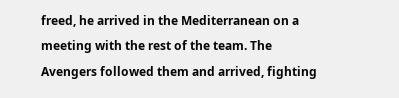freed, he arrived in the Mediterranean on a meeting with the rest of the team. The Avengers followed them and arrived, fighting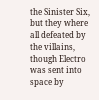the Sinister Six, but they where all defeated by the villains, though Electro was sent into space by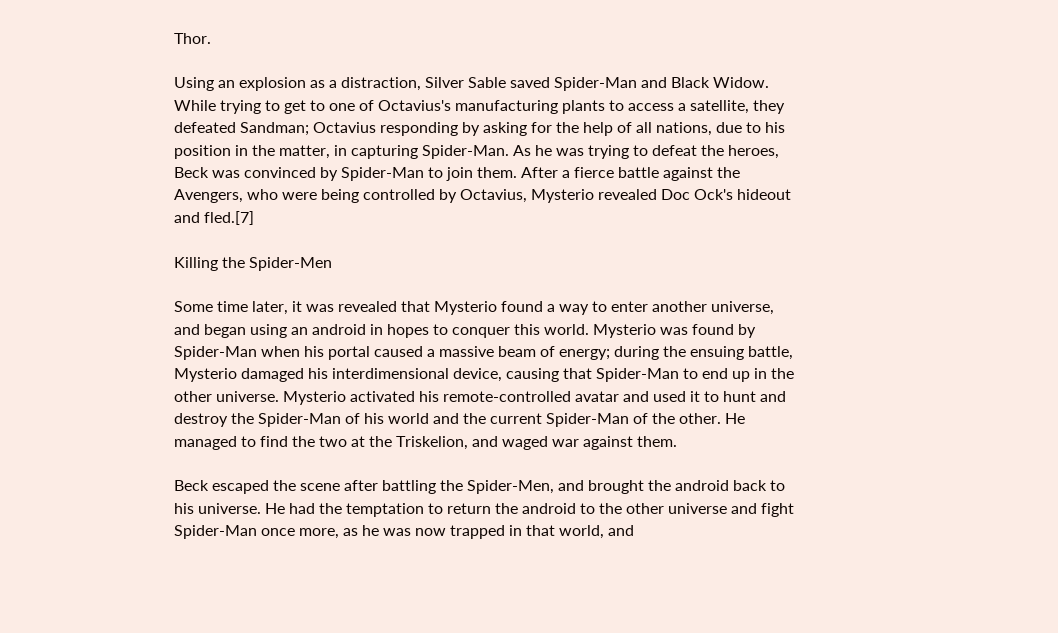Thor.

Using an explosion as a distraction, Silver Sable saved Spider-Man and Black Widow. While trying to get to one of Octavius's manufacturing plants to access a satellite, they defeated Sandman; Octavius responding by asking for the help of all nations, due to his position in the matter, in capturing Spider-Man. As he was trying to defeat the heroes, Beck was convinced by Spider-Man to join them. After a fierce battle against the Avengers, who were being controlled by Octavius, Mysterio revealed Doc Ock's hideout and fled.[7]

Killing the Spider-Men

Some time later, it was revealed that Mysterio found a way to enter another universe, and began using an android in hopes to conquer this world. Mysterio was found by Spider-Man when his portal caused a massive beam of energy; during the ensuing battle, Mysterio damaged his interdimensional device, causing that Spider-Man to end up in the other universe. Mysterio activated his remote-controlled avatar and used it to hunt and destroy the Spider-Man of his world and the current Spider-Man of the other. He managed to find the two at the Triskelion, and waged war against them.

Beck escaped the scene after battling the Spider-Men, and brought the android back to his universe. He had the temptation to return the android to the other universe and fight Spider-Man once more, as he was now trapped in that world, and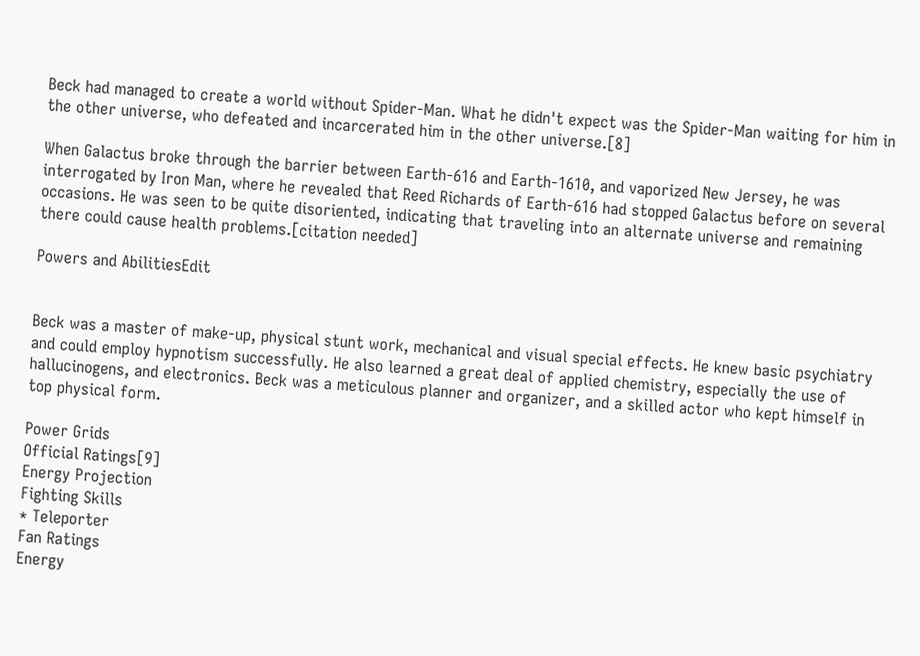Beck had managed to create a world without Spider-Man. What he didn't expect was the Spider-Man waiting for him in the other universe, who defeated and incarcerated him in the other universe.[8]

When Galactus broke through the barrier between Earth-616 and Earth-1610, and vaporized New Jersey, he was interrogated by Iron Man, where he revealed that Reed Richards of Earth-616 had stopped Galactus before on several occasions. He was seen to be quite disoriented, indicating that traveling into an alternate universe and remaining there could cause health problems.[citation needed]

Powers and AbilitiesEdit


Beck was a master of make-up, physical stunt work, mechanical and visual special effects. He knew basic psychiatry and could employ hypnotism successfully. He also learned a great deal of applied chemistry, especially the use of hallucinogens, and electronics. Beck was a meticulous planner and organizer, and a skilled actor who kept himself in top physical form.

Power Grids
Official Ratings[9]
Energy Projection
Fighting Skills
* Teleporter
Fan Ratings
Energy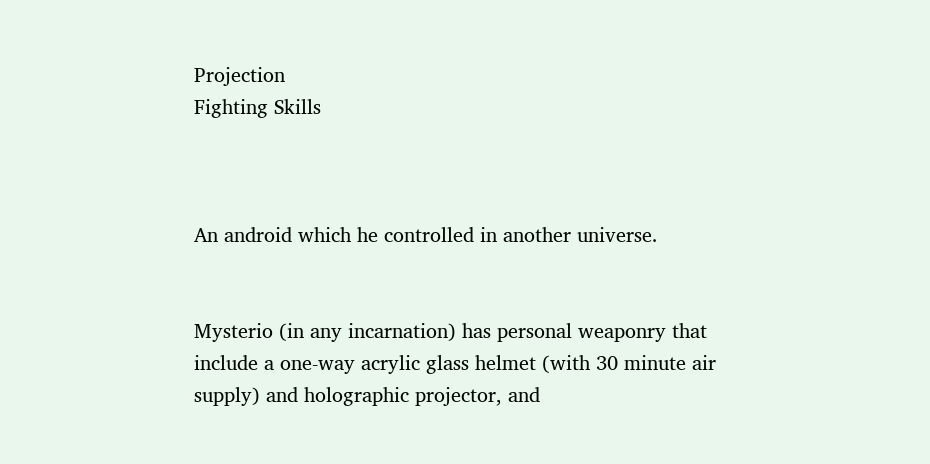Projection
Fighting Skills



An android which he controlled in another universe.


Mysterio (in any incarnation) has personal weaponry that include a one-way acrylic glass helmet (with 30 minute air supply) and holographic projector, and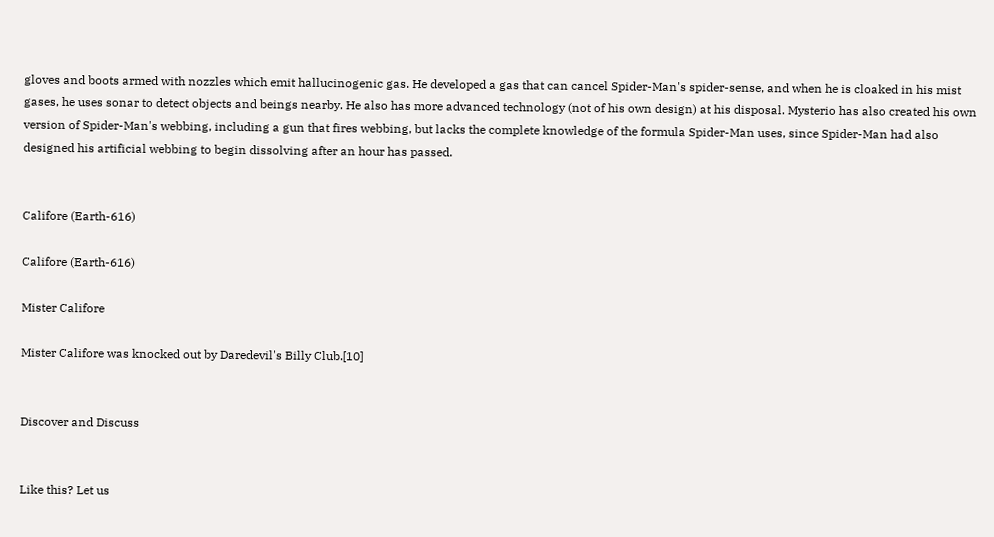gloves and boots armed with nozzles which emit hallucinogenic gas. He developed a gas that can cancel Spider-Man's spider-sense, and when he is cloaked in his mist gases, he uses sonar to detect objects and beings nearby. He also has more advanced technology (not of his own design) at his disposal. Mysterio has also created his own version of Spider-Man's webbing, including a gun that fires webbing, but lacks the complete knowledge of the formula Spider-Man uses, since Spider-Man had also designed his artificial webbing to begin dissolving after an hour has passed.


Califore (Earth-616)

Califore (Earth-616)

Mister Califore

Mister Califore was knocked out by Daredevil's Billy Club.[10]


Discover and Discuss


Like this? Let us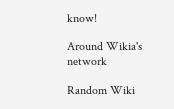know!

Around Wikia's network

Random Wiki